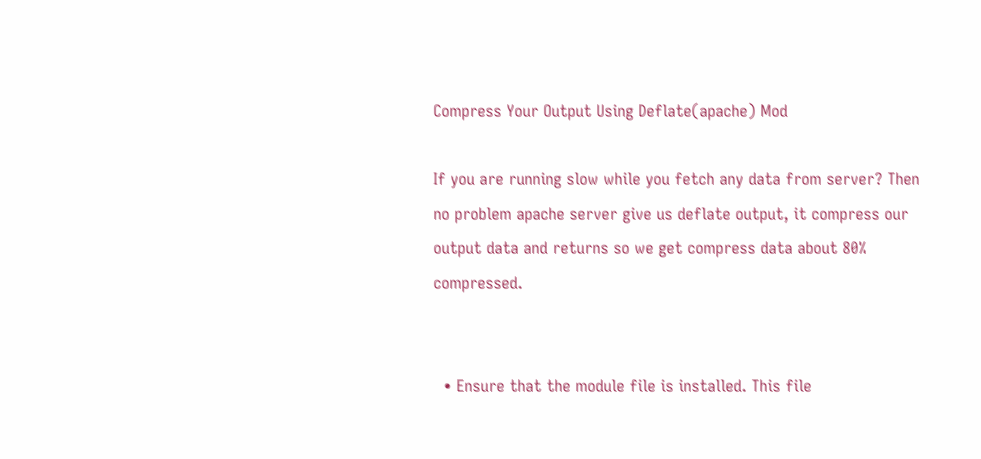Compress Your Output Using Deflate(apache) Mod

If you are running slow while you fetch any data from server? Then no problem apache server give us deflate output, it compress our output data and returns so we get compress data about 80% compressed.


  • Ensure that the module file is installed. This file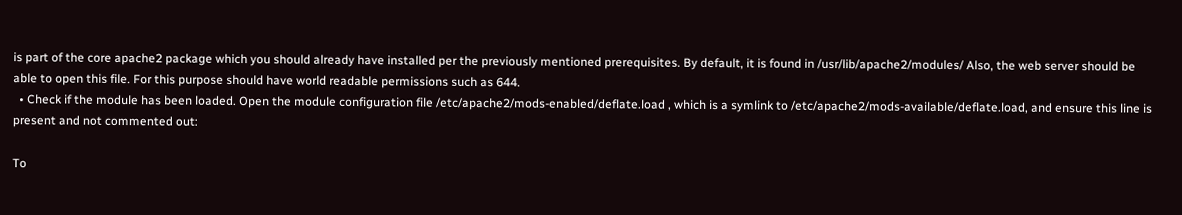is part of the core apache2 package which you should already have installed per the previously mentioned prerequisites. By default, it is found in /usr/lib/apache2/modules/ Also, the web server should be able to open this file. For this purpose should have world readable permissions such as 644.
  • Check if the module has been loaded. Open the module configuration file /etc/apache2/mods-enabled/deflate.load , which is a symlink to /etc/apache2/mods-available/deflate.load, and ensure this line is present and not commented out:

To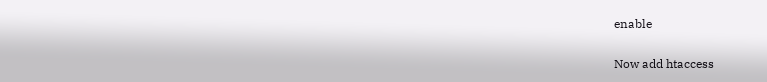enable

Now add htaccess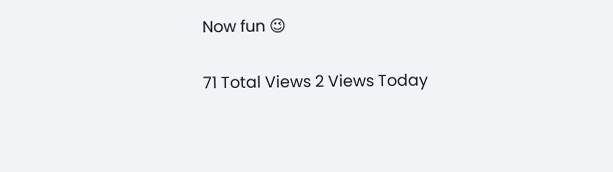Now fun 😉

71 Total Views 2 Views Today